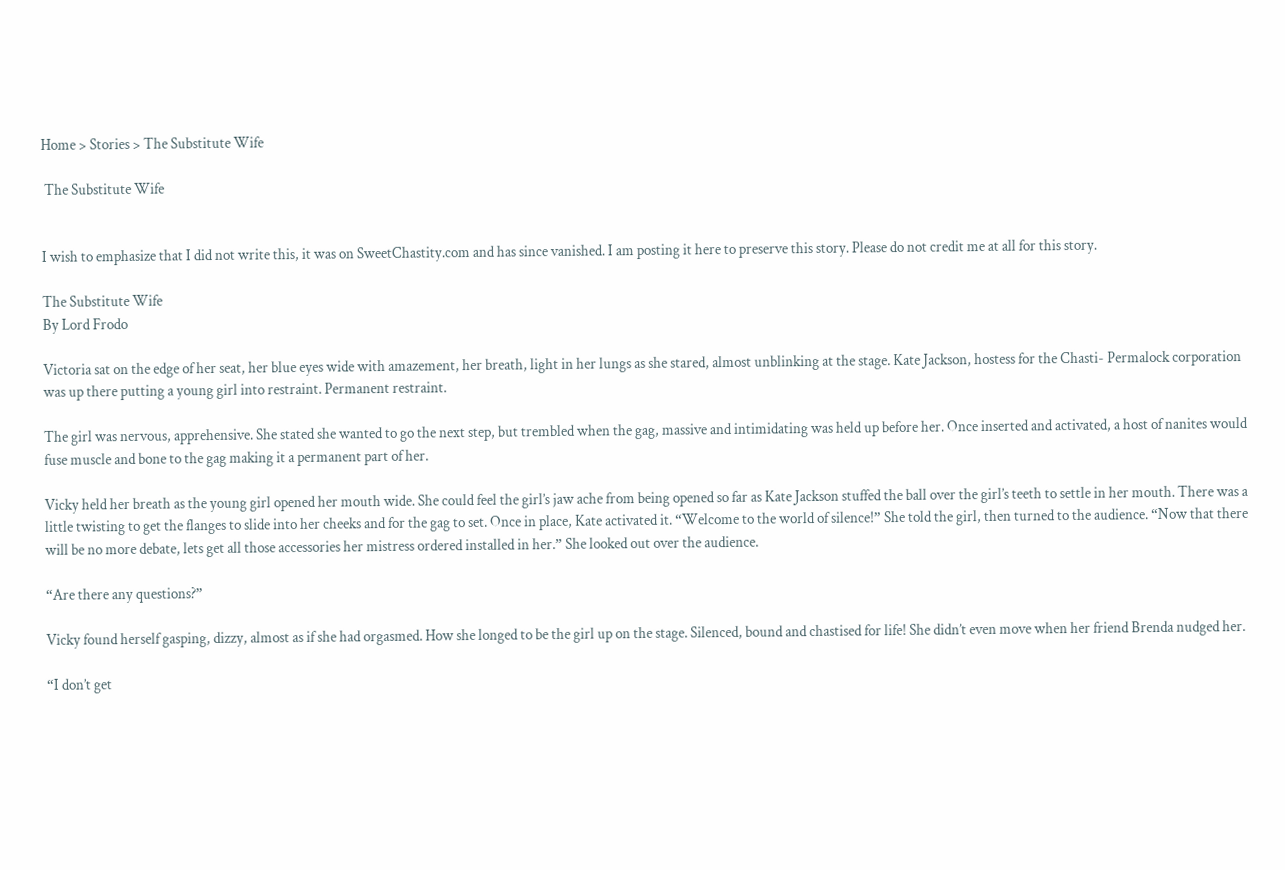Home > Stories > The Substitute Wife

 The Substitute Wife


I wish to emphasize that I did not write this, it was on SweetChastity.com and has since vanished. I am posting it here to preserve this story. Please do not credit me at all for this story.

The Substitute Wife
By Lord Frodo

Victoria sat on the edge of her seat, her blue eyes wide with amazement, her breath, light in her lungs as she stared, almost unblinking at the stage. Kate Jackson, hostess for the Chasti- Permalock corporation was up there putting a young girl into restraint. Permanent restraint.

The girl was nervous, apprehensive. She stated she wanted to go the next step, but trembled when the gag, massive and intimidating was held up before her. Once inserted and activated, a host of nanites would fuse muscle and bone to the gag making it a permanent part of her.

Vicky held her breath as the young girl opened her mouth wide. She could feel the girl’s jaw ache from being opened so far as Kate Jackson stuffed the ball over the girl’s teeth to settle in her mouth. There was a little twisting to get the flanges to slide into her cheeks and for the gag to set. Once in place, Kate activated it. “Welcome to the world of silence!” She told the girl, then turned to the audience. “Now that there will be no more debate, lets get all those accessories her mistress ordered installed in her.” She looked out over the audience.

“Are there any questions?”

Vicky found herself gasping, dizzy, almost as if she had orgasmed. How she longed to be the girl up on the stage. Silenced, bound and chastised for life! She didn’t even move when her friend Brenda nudged her.

“I don’t get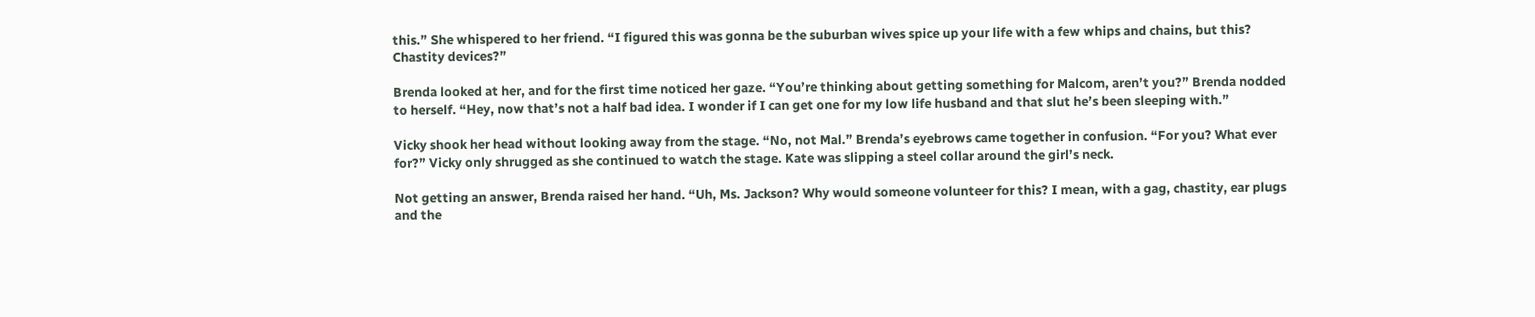this.” She whispered to her friend. “I figured this was gonna be the suburban wives spice up your life with a few whips and chains, but this? Chastity devices?”

Brenda looked at her, and for the first time noticed her gaze. “You’re thinking about getting something for Malcom, aren’t you?” Brenda nodded to herself. “Hey, now that’s not a half bad idea. I wonder if I can get one for my low life husband and that slut he’s been sleeping with.”

Vicky shook her head without looking away from the stage. “No, not Mal.” Brenda’s eyebrows came together in confusion. “For you? What ever for?” Vicky only shrugged as she continued to watch the stage. Kate was slipping a steel collar around the girl’s neck.

Not getting an answer, Brenda raised her hand. “Uh, Ms. Jackson? Why would someone volunteer for this? I mean, with a gag, chastity, ear plugs and the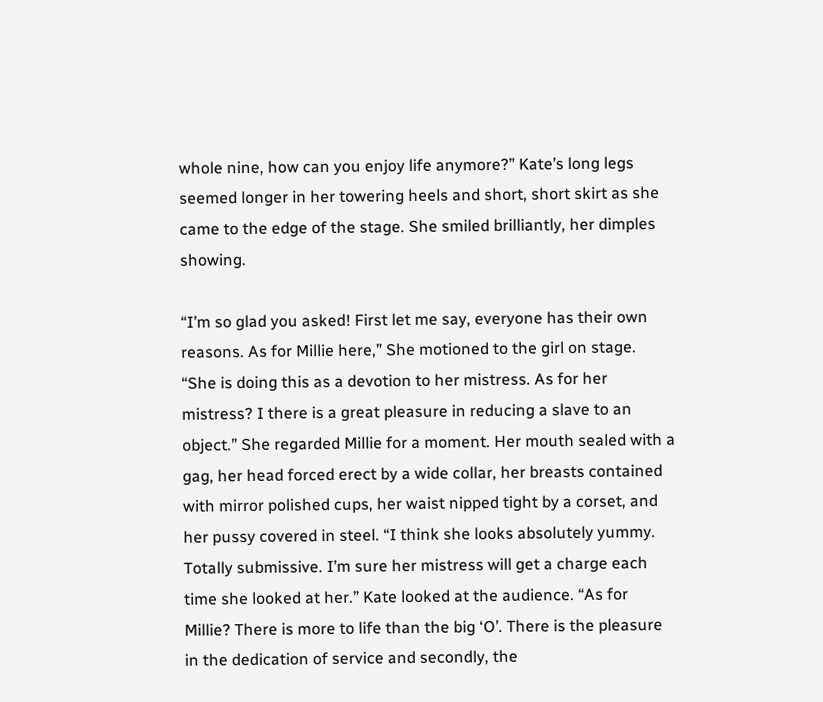whole nine, how can you enjoy life anymore?” Kate’s long legs seemed longer in her towering heels and short, short skirt as she came to the edge of the stage. She smiled brilliantly, her dimples showing.

“I’m so glad you asked! First let me say, everyone has their own reasons. As for Millie here,” She motioned to the girl on stage. “She is doing this as a devotion to her mistress. As for her mistress? I there is a great pleasure in reducing a slave to an object.” She regarded Millie for a moment. Her mouth sealed with a gag, her head forced erect by a wide collar, her breasts contained with mirror polished cups, her waist nipped tight by a corset, and her pussy covered in steel. “I think she looks absolutely yummy. Totally submissive. I’m sure her mistress will get a charge each time she looked at her.” Kate looked at the audience. “As for Millie? There is more to life than the big ‘O’. There is the pleasure in the dedication of service and secondly, the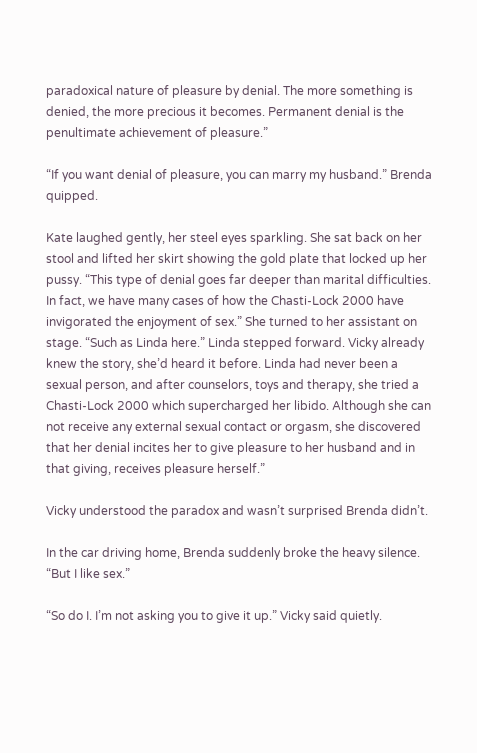paradoxical nature of pleasure by denial. The more something is denied, the more precious it becomes. Permanent denial is the penultimate achievement of pleasure.”

“If you want denial of pleasure, you can marry my husband.” Brenda quipped.

Kate laughed gently, her steel eyes sparkling. She sat back on her stool and lifted her skirt showing the gold plate that locked up her pussy. “This type of denial goes far deeper than marital difficulties. In fact, we have many cases of how the Chasti-Lock 2000 have invigorated the enjoyment of sex.” She turned to her assistant on stage. “Such as Linda here.” Linda stepped forward. Vicky already knew the story, she’d heard it before. Linda had never been a sexual person, and after counselors, toys and therapy, she tried a Chasti-Lock 2000 which supercharged her libido. Although she can not receive any external sexual contact or orgasm, she discovered that her denial incites her to give pleasure to her husband and in that giving, receives pleasure herself.”

Vicky understood the paradox and wasn’t surprised Brenda didn’t.

In the car driving home, Brenda suddenly broke the heavy silence. “But I like sex.”

“So do I. I’m not asking you to give it up.” Vicky said quietly.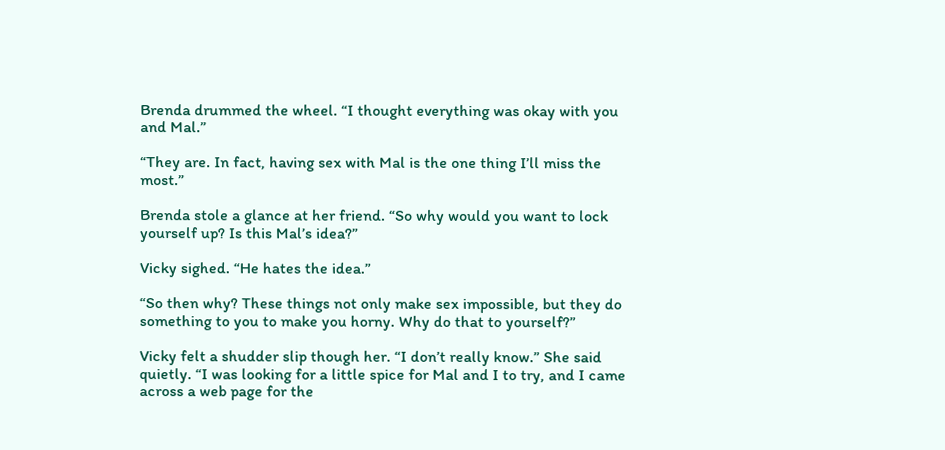Brenda drummed the wheel. “I thought everything was okay with you and Mal.”

“They are. In fact, having sex with Mal is the one thing I’ll miss the most.”

Brenda stole a glance at her friend. “So why would you want to lock yourself up? Is this Mal’s idea?”

Vicky sighed. “He hates the idea.”

“So then why? These things not only make sex impossible, but they do something to you to make you horny. Why do that to yourself?”

Vicky felt a shudder slip though her. “I don’t really know.” She said quietly. “I was looking for a little spice for Mal and I to try, and I came across a web page for the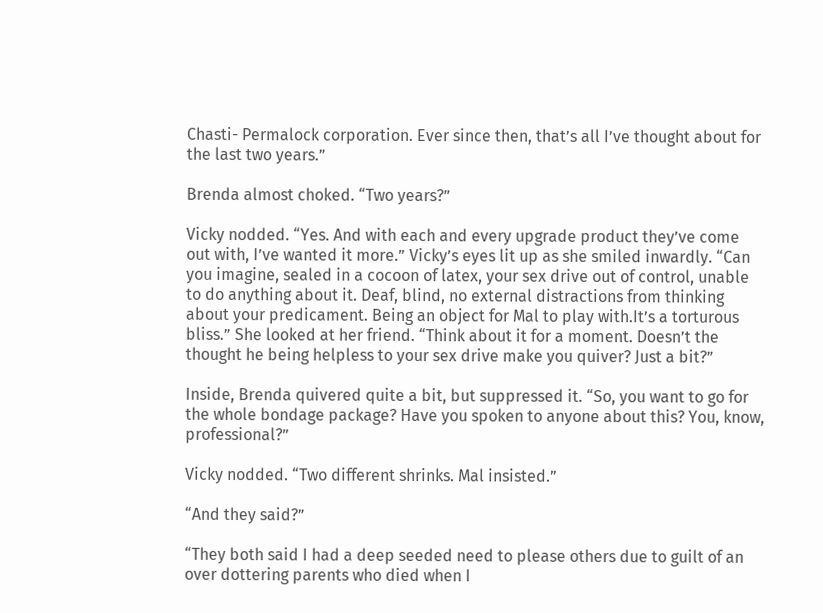Chasti- Permalock corporation. Ever since then, that’s all I’ve thought about for the last two years.”

Brenda almost choked. “Two years?”

Vicky nodded. “Yes. And with each and every upgrade product they’ve come out with, I’ve wanted it more.” Vicky’s eyes lit up as she smiled inwardly. “Can you imagine, sealed in a cocoon of latex, your sex drive out of control, unable to do anything about it. Deaf, blind, no external distractions from thinking about your predicament. Being an object for Mal to play with.It’s a torturous bliss.” She looked at her friend. “Think about it for a moment. Doesn’t the thought he being helpless to your sex drive make you quiver? Just a bit?”

Inside, Brenda quivered quite a bit, but suppressed it. “So, you want to go for the whole bondage package? Have you spoken to anyone about this? You, know, professional?”

Vicky nodded. “Two different shrinks. Mal insisted.”

“And they said?”

“They both said I had a deep seeded need to please others due to guilt of an over dottering parents who died when I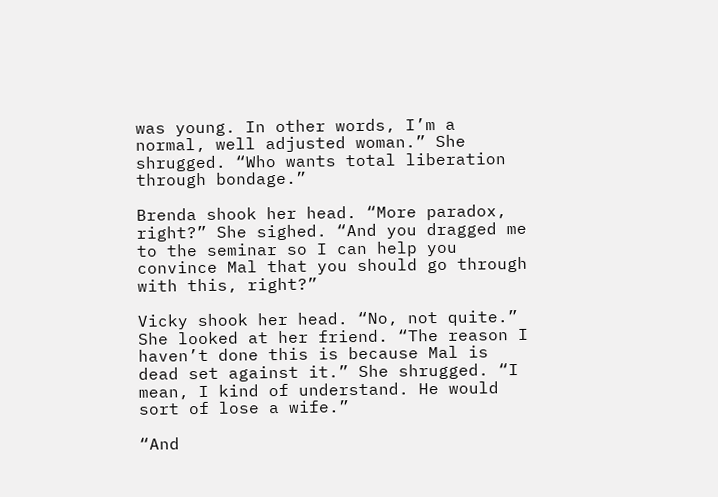was young. In other words, I’m a normal, well adjusted woman.” She shrugged. “Who wants total liberation through bondage.”

Brenda shook her head. “More paradox, right?” She sighed. “And you dragged me to the seminar so I can help you convince Mal that you should go through with this, right?”

Vicky shook her head. “No, not quite.” She looked at her friend. “The reason I haven’t done this is because Mal is dead set against it.” She shrugged. “I mean, I kind of understand. He would sort of lose a wife.”

“And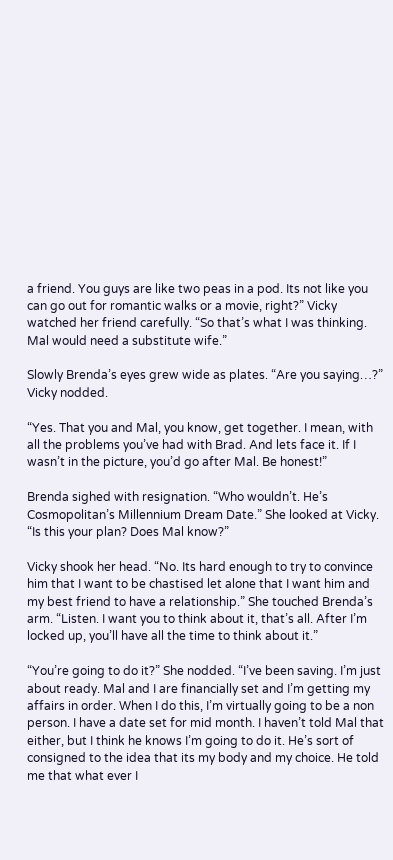a friend. You guys are like two peas in a pod. Its not like you can go out for romantic walks or a movie, right?” Vicky watched her friend carefully. “So that’s what I was thinking. Mal would need a substitute wife.”

Slowly Brenda’s eyes grew wide as plates. “Are you saying…?” Vicky nodded.

“Yes. That you and Mal, you know, get together. I mean, with all the problems you’ve had with Brad. And lets face it. If I wasn’t in the picture, you’d go after Mal. Be honest!”

Brenda sighed with resignation. “Who wouldn’t. He’s Cosmopolitan’s Millennium Dream Date.” She looked at Vicky. “Is this your plan? Does Mal know?”

Vicky shook her head. “No. Its hard enough to try to convince him that I want to be chastised let alone that I want him and my best friend to have a relationship.” She touched Brenda’s arm. “Listen. I want you to think about it, that’s all. After I’m locked up, you’ll have all the time to think about it.”

“You’re going to do it?” She nodded. “I’ve been saving. I’m just about ready. Mal and I are financially set and I’m getting my affairs in order. When I do this, I’m virtually going to be a non person. I have a date set for mid month. I haven’t told Mal that either, but I think he knows I’m going to do it. He’s sort of consigned to the idea that its my body and my choice. He told me that what ever I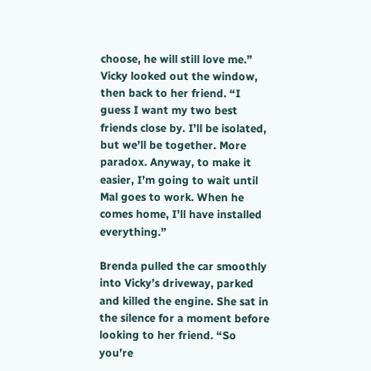choose, he will still love me.” Vicky looked out the window, then back to her friend. “I guess I want my two best friends close by. I’ll be isolated, but we’ll be together. More paradox. Anyway, to make it easier, I’m going to wait until Mal goes to work. When he comes home, I’ll have installed everything.”

Brenda pulled the car smoothly into Vicky’s driveway, parked and killed the engine. She sat in the silence for a moment before looking to her friend. “So you’re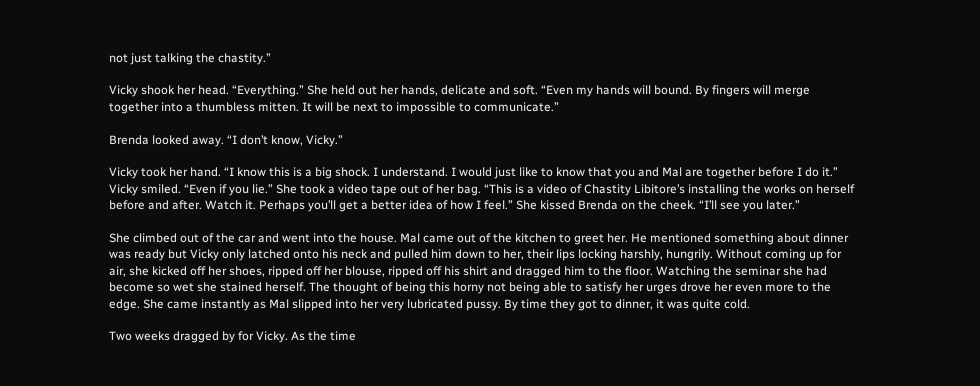not just talking the chastity.”

Vicky shook her head. “Everything.” She held out her hands, delicate and soft. “Even my hands will bound. By fingers will merge together into a thumbless mitten. It will be next to impossible to communicate.”

Brenda looked away. “I don’t know, Vicky.”

Vicky took her hand. “I know this is a big shock. I understand. I would just like to know that you and Mal are together before I do it.” Vicky smiled. “Even if you lie.” She took a video tape out of her bag. “This is a video of Chastity Libitore’s installing the works on herself before and after. Watch it. Perhaps you’ll get a better idea of how I feel.” She kissed Brenda on the cheek. “I’ll see you later.”

She climbed out of the car and went into the house. Mal came out of the kitchen to greet her. He mentioned something about dinner was ready but Vicky only latched onto his neck and pulled him down to her, their lips locking harshly, hungrily. Without coming up for air, she kicked off her shoes, ripped off her blouse, ripped off his shirt and dragged him to the floor. Watching the seminar she had become so wet she stained herself. The thought of being this horny not being able to satisfy her urges drove her even more to the edge. She came instantly as Mal slipped into her very lubricated pussy. By time they got to dinner, it was quite cold.

Two weeks dragged by for Vicky. As the time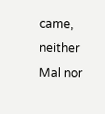came, neither Mal nor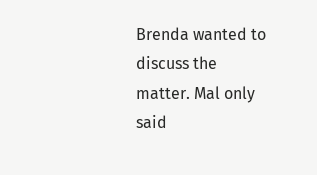Brenda wanted to discuss the matter. Mal only said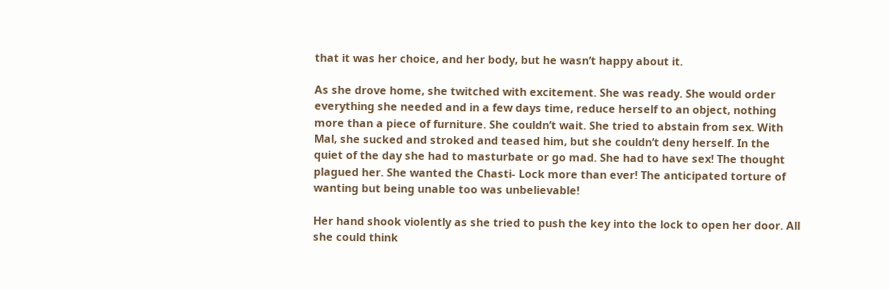that it was her choice, and her body, but he wasn’t happy about it.

As she drove home, she twitched with excitement. She was ready. She would order everything she needed and in a few days time, reduce herself to an object, nothing more than a piece of furniture. She couldn’t wait. She tried to abstain from sex. With Mal, she sucked and stroked and teased him, but she couldn’t deny herself. In the quiet of the day she had to masturbate or go mad. She had to have sex! The thought plagued her. She wanted the Chasti- Lock more than ever! The anticipated torture of wanting but being unable too was unbelievable!

Her hand shook violently as she tried to push the key into the lock to open her door. All she could think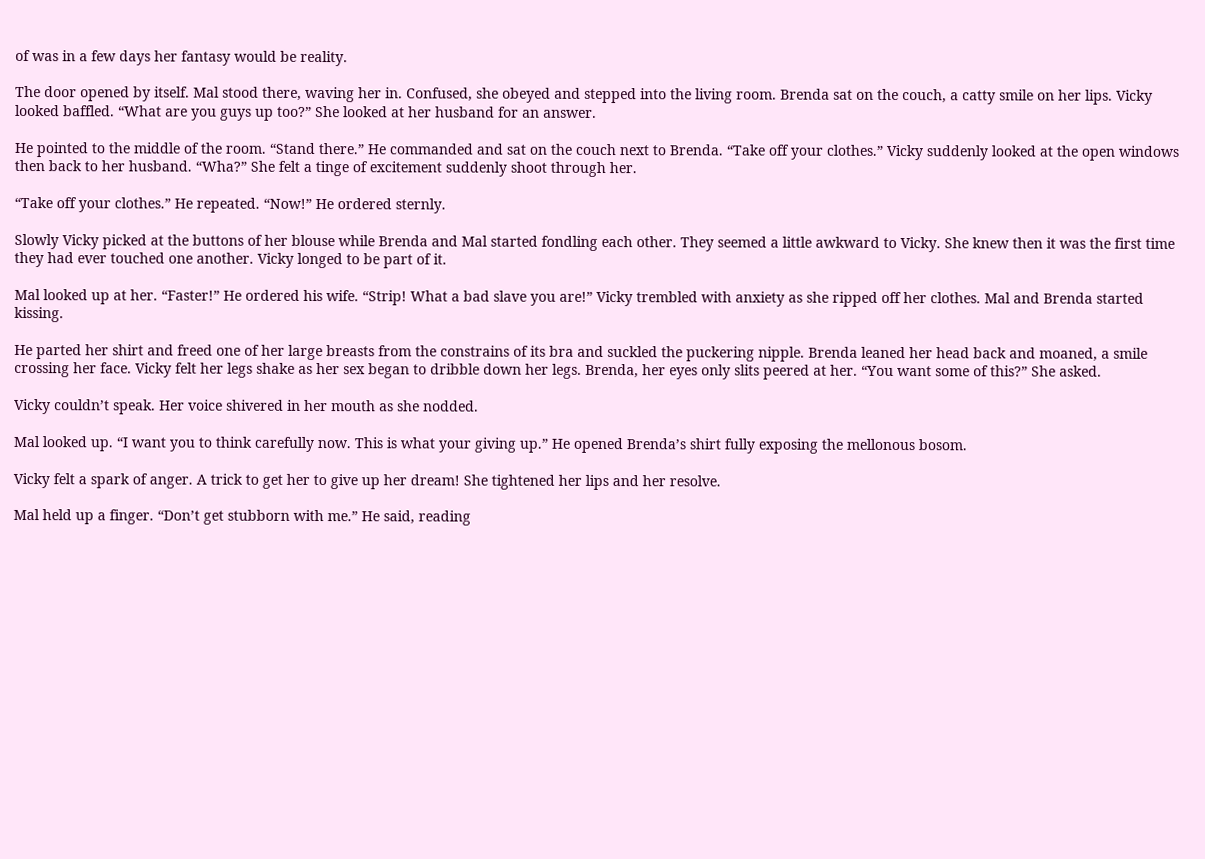of was in a few days her fantasy would be reality.

The door opened by itself. Mal stood there, waving her in. Confused, she obeyed and stepped into the living room. Brenda sat on the couch, a catty smile on her lips. Vicky looked baffled. “What are you guys up too?” She looked at her husband for an answer.

He pointed to the middle of the room. “Stand there.” He commanded and sat on the couch next to Brenda. “Take off your clothes.” Vicky suddenly looked at the open windows then back to her husband. “Wha?” She felt a tinge of excitement suddenly shoot through her.

“Take off your clothes.” He repeated. “Now!” He ordered sternly.

Slowly Vicky picked at the buttons of her blouse while Brenda and Mal started fondling each other. They seemed a little awkward to Vicky. She knew then it was the first time they had ever touched one another. Vicky longed to be part of it.

Mal looked up at her. “Faster!” He ordered his wife. “Strip! What a bad slave you are!” Vicky trembled with anxiety as she ripped off her clothes. Mal and Brenda started kissing.

He parted her shirt and freed one of her large breasts from the constrains of its bra and suckled the puckering nipple. Brenda leaned her head back and moaned, a smile crossing her face. Vicky felt her legs shake as her sex began to dribble down her legs. Brenda, her eyes only slits peered at her. “You want some of this?” She asked.

Vicky couldn’t speak. Her voice shivered in her mouth as she nodded.

Mal looked up. “I want you to think carefully now. This is what your giving up.” He opened Brenda’s shirt fully exposing the mellonous bosom.

Vicky felt a spark of anger. A trick to get her to give up her dream! She tightened her lips and her resolve.

Mal held up a finger. “Don’t get stubborn with me.” He said, reading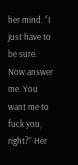her mind. “I just have to be sure. Now answer me. You want me to fuck you, right?” Her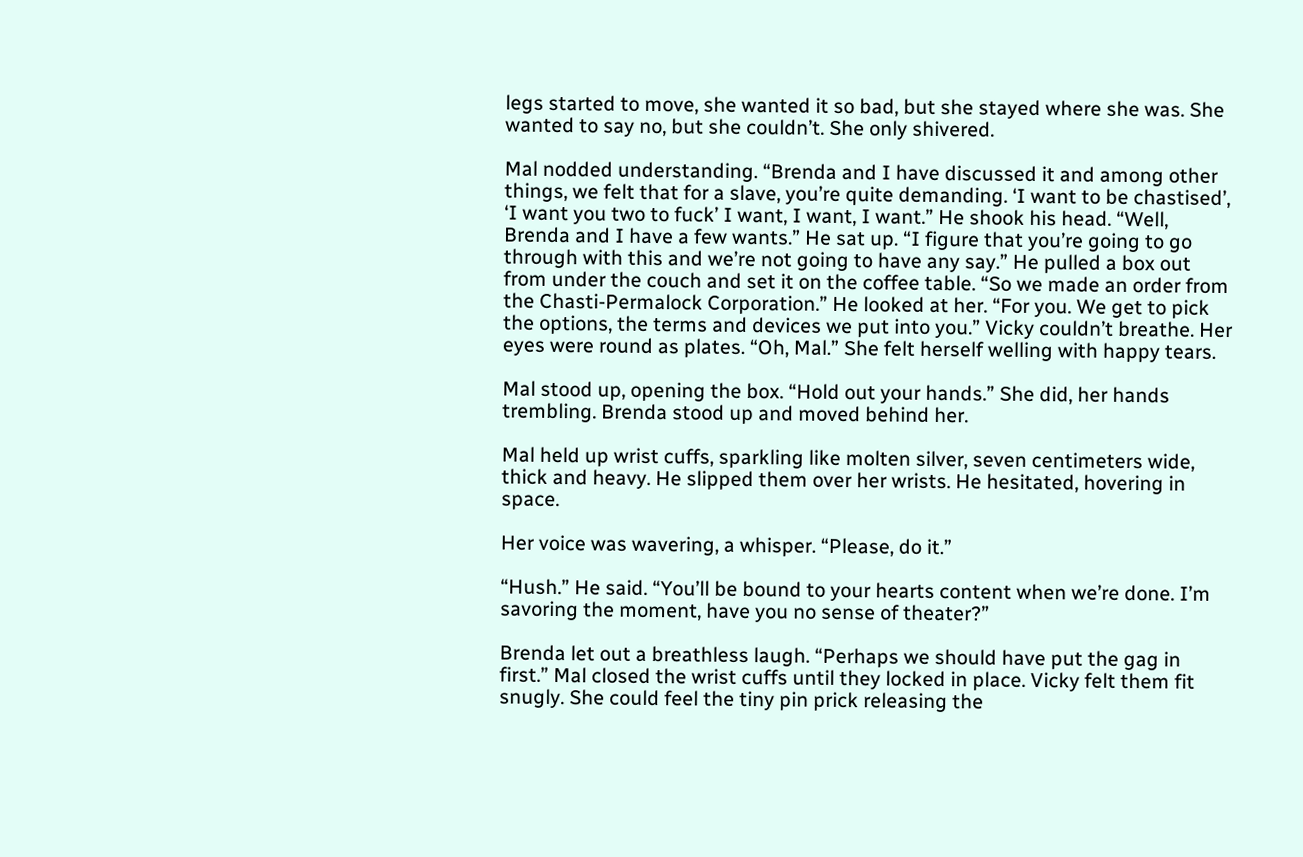legs started to move, she wanted it so bad, but she stayed where she was. She wanted to say no, but she couldn’t. She only shivered.

Mal nodded understanding. “Brenda and I have discussed it and among other things, we felt that for a slave, you’re quite demanding. ‘I want to be chastised’, ‘I want you two to fuck’ I want, I want, I want.” He shook his head. “Well, Brenda and I have a few wants.” He sat up. “I figure that you’re going to go through with this and we’re not going to have any say.” He pulled a box out from under the couch and set it on the coffee table. “So we made an order from the Chasti-Permalock Corporation.” He looked at her. “For you. We get to pick the options, the terms and devices we put into you.” Vicky couldn’t breathe. Her eyes were round as plates. “Oh, Mal.” She felt herself welling with happy tears.

Mal stood up, opening the box. “Hold out your hands.” She did, her hands trembling. Brenda stood up and moved behind her.

Mal held up wrist cuffs, sparkling like molten silver, seven centimeters wide, thick and heavy. He slipped them over her wrists. He hesitated, hovering in space.

Her voice was wavering, a whisper. “Please, do it.”

“Hush.” He said. “You’ll be bound to your hearts content when we’re done. I’m savoring the moment, have you no sense of theater?”

Brenda let out a breathless laugh. “Perhaps we should have put the gag in first.” Mal closed the wrist cuffs until they locked in place. Vicky felt them fit snugly. She could feel the tiny pin prick releasing the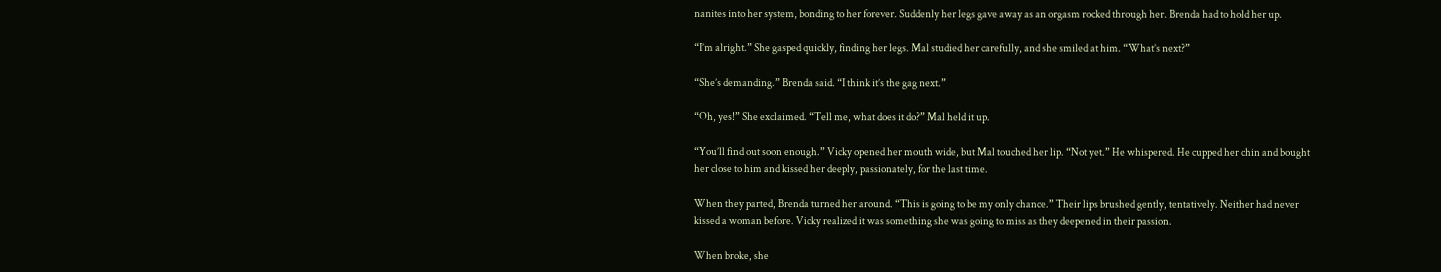nanites into her system, bonding to her forever. Suddenly her legs gave away as an orgasm rocked through her. Brenda had to hold her up.

“I’m alright.” She gasped quickly, finding her legs. Mal studied her carefully, and she smiled at him. “What’s next?”

“She’s demanding.” Brenda said. “I think it’s the gag next.”

“Oh, yes!” She exclaimed. “Tell me, what does it do?” Mal held it up.

“You’ll find out soon enough.” Vicky opened her mouth wide, but Mal touched her lip. “Not yet.” He whispered. He cupped her chin and bought her close to him and kissed her deeply, passionately, for the last time.

When they parted, Brenda turned her around. “This is going to be my only chance.” Their lips brushed gently, tentatively. Neither had never kissed a woman before. Vicky realized it was something she was going to miss as they deepened in their passion.

When broke, she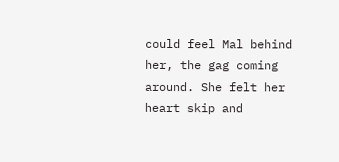could feel Mal behind her, the gag coming around. She felt her heart skip and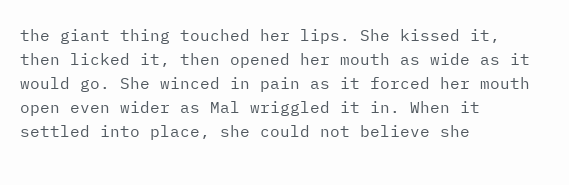the giant thing touched her lips. She kissed it, then licked it, then opened her mouth as wide as it would go. She winced in pain as it forced her mouth open even wider as Mal wriggled it in. When it settled into place, she could not believe she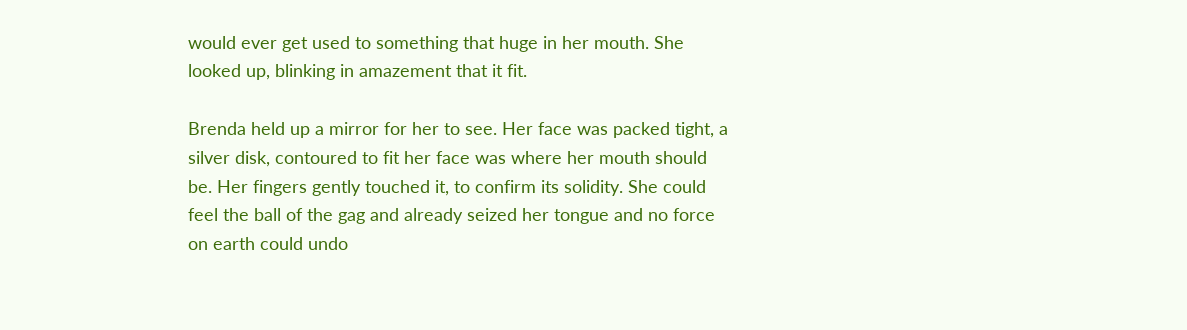would ever get used to something that huge in her mouth. She looked up, blinking in amazement that it fit.

Brenda held up a mirror for her to see. Her face was packed tight, a silver disk, contoured to fit her face was where her mouth should be. Her fingers gently touched it, to confirm its solidity. She could feel the ball of the gag and already seized her tongue and no force on earth could undo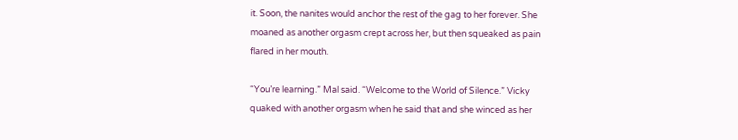it. Soon, the nanites would anchor the rest of the gag to her forever. She moaned as another orgasm crept across her, but then squeaked as pain flared in her mouth.

“You’re learning.” Mal said. “Welcome to the World of Silence.” Vicky quaked with another orgasm when he said that and she winced as her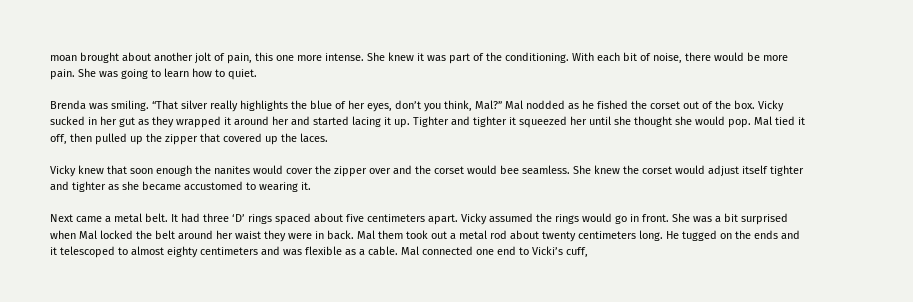moan brought about another jolt of pain, this one more intense. She knew it was part of the conditioning. With each bit of noise, there would be more pain. She was going to learn how to quiet.

Brenda was smiling. “That silver really highlights the blue of her eyes, don’t you think, Mal?” Mal nodded as he fished the corset out of the box. Vicky sucked in her gut as they wrapped it around her and started lacing it up. Tighter and tighter it squeezed her until she thought she would pop. Mal tied it off, then pulled up the zipper that covered up the laces.

Vicky knew that soon enough the nanites would cover the zipper over and the corset would bee seamless. She knew the corset would adjust itself tighter and tighter as she became accustomed to wearing it.

Next came a metal belt. It had three ‘D’ rings spaced about five centimeters apart. Vicky assumed the rings would go in front. She was a bit surprised when Mal locked the belt around her waist they were in back. Mal them took out a metal rod about twenty centimeters long. He tugged on the ends and it telescoped to almost eighty centimeters and was flexible as a cable. Mal connected one end to Vicki’s cuff,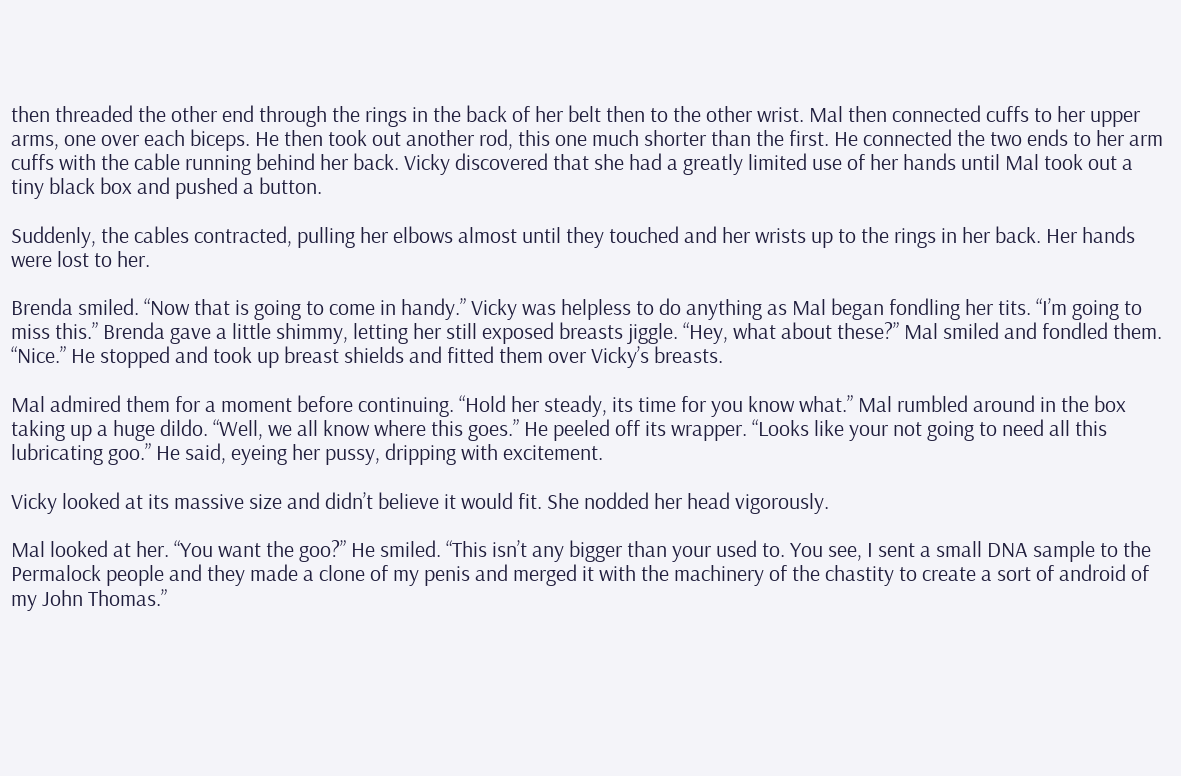then threaded the other end through the rings in the back of her belt then to the other wrist. Mal then connected cuffs to her upper arms, one over each biceps. He then took out another rod, this one much shorter than the first. He connected the two ends to her arm cuffs with the cable running behind her back. Vicky discovered that she had a greatly limited use of her hands until Mal took out a tiny black box and pushed a button.

Suddenly, the cables contracted, pulling her elbows almost until they touched and her wrists up to the rings in her back. Her hands were lost to her.

Brenda smiled. “Now that is going to come in handy.” Vicky was helpless to do anything as Mal began fondling her tits. “I’m going to miss this.” Brenda gave a little shimmy, letting her still exposed breasts jiggle. “Hey, what about these?” Mal smiled and fondled them. “Nice.” He stopped and took up breast shields and fitted them over Vicky’s breasts.

Mal admired them for a moment before continuing. “Hold her steady, its time for you know what.” Mal rumbled around in the box taking up a huge dildo. “Well, we all know where this goes.” He peeled off its wrapper. “Looks like your not going to need all this lubricating goo.” He said, eyeing her pussy, dripping with excitement.

Vicky looked at its massive size and didn’t believe it would fit. She nodded her head vigorously.

Mal looked at her. “You want the goo?” He smiled. “This isn’t any bigger than your used to. You see, I sent a small DNA sample to the Permalock people and they made a clone of my penis and merged it with the machinery of the chastity to create a sort of android of my John Thomas.”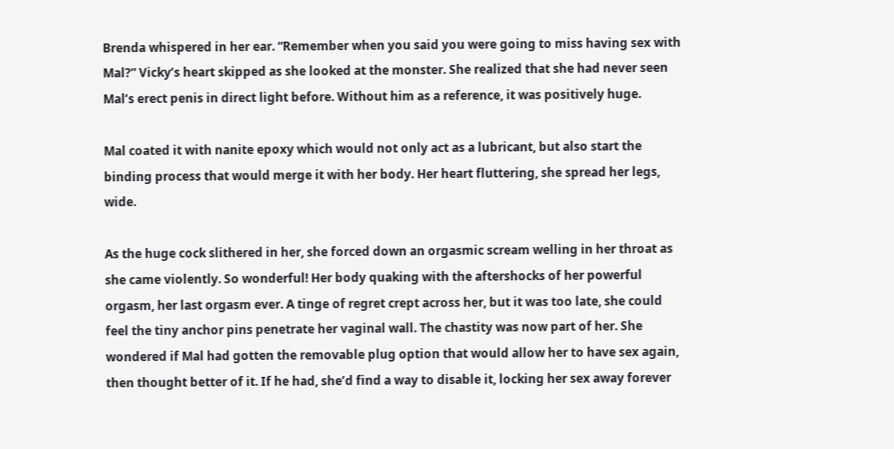Brenda whispered in her ear. “Remember when you said you were going to miss having sex with Mal?” Vicky’s heart skipped as she looked at the monster. She realized that she had never seen Mal’s erect penis in direct light before. Without him as a reference, it was positively huge.

Mal coated it with nanite epoxy which would not only act as a lubricant, but also start the binding process that would merge it with her body. Her heart fluttering, she spread her legs, wide.

As the huge cock slithered in her, she forced down an orgasmic scream welling in her throat as she came violently. So wonderful! Her body quaking with the aftershocks of her powerful orgasm, her last orgasm ever. A tinge of regret crept across her, but it was too late, she could feel the tiny anchor pins penetrate her vaginal wall. The chastity was now part of her. She wondered if Mal had gotten the removable plug option that would allow her to have sex again, then thought better of it. If he had, she’d find a way to disable it, locking her sex away forever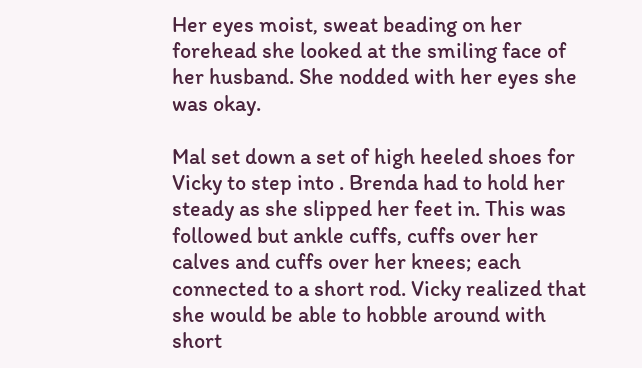Her eyes moist, sweat beading on her forehead she looked at the smiling face of her husband. She nodded with her eyes she was okay.

Mal set down a set of high heeled shoes for Vicky to step into . Brenda had to hold her steady as she slipped her feet in. This was followed but ankle cuffs, cuffs over her calves and cuffs over her knees; each connected to a short rod. Vicky realized that she would be able to hobble around with short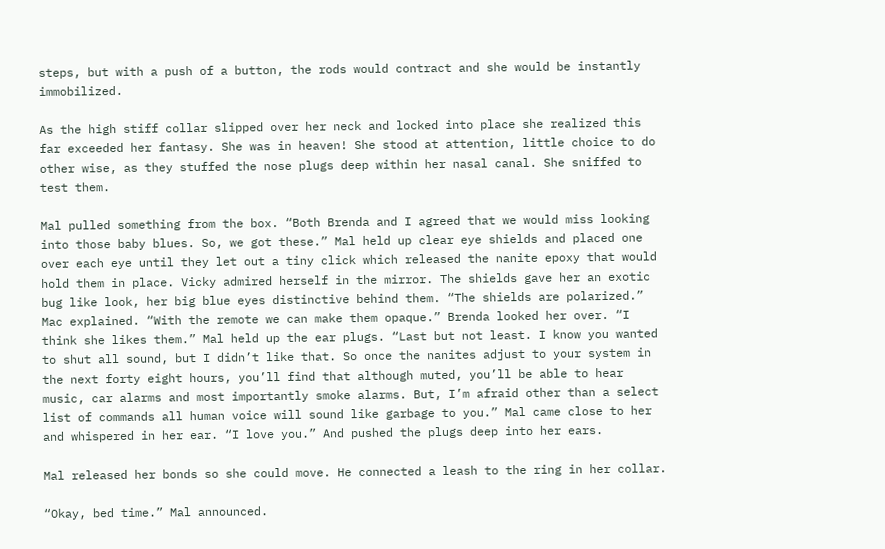steps, but with a push of a button, the rods would contract and she would be instantly immobilized.

As the high stiff collar slipped over her neck and locked into place she realized this far exceeded her fantasy. She was in heaven! She stood at attention, little choice to do other wise, as they stuffed the nose plugs deep within her nasal canal. She sniffed to test them.

Mal pulled something from the box. “Both Brenda and I agreed that we would miss looking into those baby blues. So, we got these.” Mal held up clear eye shields and placed one over each eye until they let out a tiny click which released the nanite epoxy that would hold them in place. Vicky admired herself in the mirror. The shields gave her an exotic bug like look, her big blue eyes distinctive behind them. “The shields are polarized.” Mac explained. “With the remote we can make them opaque.” Brenda looked her over. “I think she likes them.” Mal held up the ear plugs. “Last but not least. I know you wanted to shut all sound, but I didn’t like that. So once the nanites adjust to your system in the next forty eight hours, you’ll find that although muted, you’ll be able to hear music, car alarms and most importantly smoke alarms. But, I’m afraid other than a select list of commands all human voice will sound like garbage to you.” Mal came close to her and whispered in her ear. “I love you.” And pushed the plugs deep into her ears.

Mal released her bonds so she could move. He connected a leash to the ring in her collar.

“Okay, bed time.” Mal announced.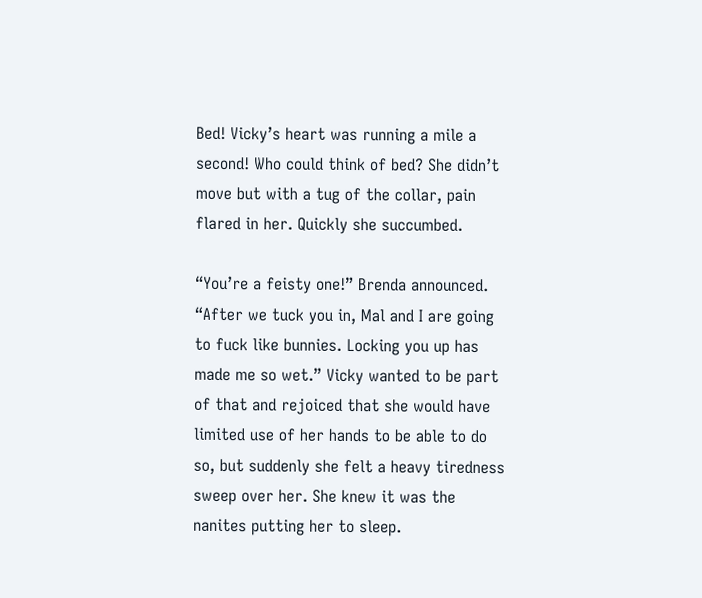Bed! Vicky’s heart was running a mile a second! Who could think of bed? She didn’t move but with a tug of the collar, pain flared in her. Quickly she succumbed.

“You’re a feisty one!” Brenda announced. “After we tuck you in, Mal and I are going to fuck like bunnies. Locking you up has made me so wet.” Vicky wanted to be part of that and rejoiced that she would have limited use of her hands to be able to do so, but suddenly she felt a heavy tiredness sweep over her. She knew it was the nanites putting her to sleep.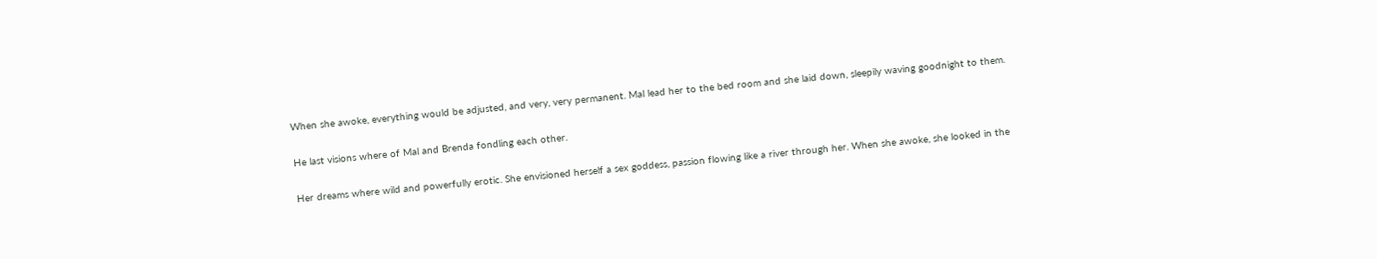When she awoke, everything would be adjusted, and very, very permanent. Mal lead her to the bed room and she laid down, sleepily waving goodnight to them.

He last visions where of Mal and Brenda fondling each other.

Her dreams where wild and powerfully erotic. She envisioned herself a sex goddess, passion flowing like a river through her. When she awoke, she looked in the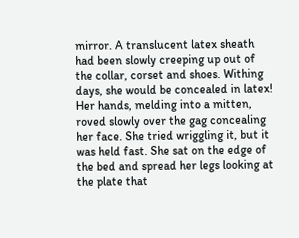mirror. A translucent latex sheath had been slowly creeping up out of the collar, corset and shoes. Withing days, she would be concealed in latex! Her hands, melding into a mitten, roved slowly over the gag concealing her face. She tried wriggling it, but it was held fast. She sat on the edge of the bed and spread her legs looking at the plate that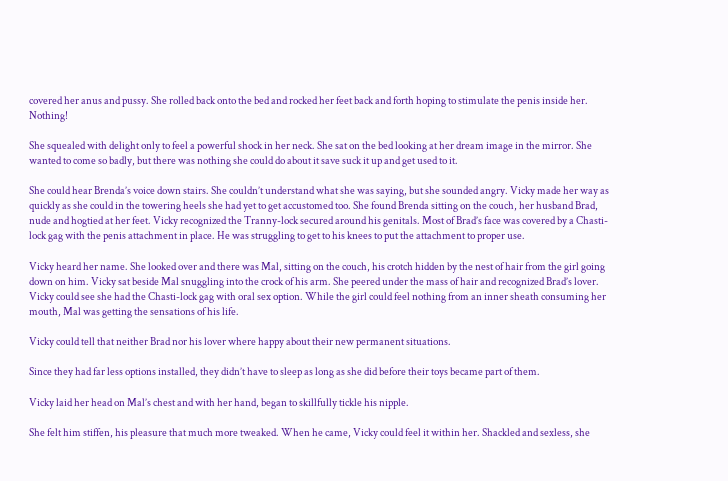covered her anus and pussy. She rolled back onto the bed and rocked her feet back and forth hoping to stimulate the penis inside her. Nothing!

She squealed with delight only to feel a powerful shock in her neck. She sat on the bed looking at her dream image in the mirror. She wanted to come so badly, but there was nothing she could do about it save suck it up and get used to it.

She could hear Brenda’s voice down stairs. She couldn’t understand what she was saying, but she sounded angry. Vicky made her way as quickly as she could in the towering heels she had yet to get accustomed too. She found Brenda sitting on the couch, her husband Brad, nude and hogtied at her feet. Vicky recognized the Tranny-lock secured around his genitals. Most of Brad’s face was covered by a Chasti-lock gag with the penis attachment in place. He was struggling to get to his knees to put the attachment to proper use.

Vicky heard her name. She looked over and there was Mal, sitting on the couch, his crotch hidden by the nest of hair from the girl going down on him. Vicky sat beside Mal snuggling into the crock of his arm. She peered under the mass of hair and recognized Brad’s lover. Vicky could see she had the Chasti-lock gag with oral sex option. While the girl could feel nothing from an inner sheath consuming her mouth, Mal was getting the sensations of his life.

Vicky could tell that neither Brad nor his lover where happy about their new permanent situations.

Since they had far less options installed, they didn’t have to sleep as long as she did before their toys became part of them.

Vicky laid her head on Mal’s chest and with her hand, began to skillfully tickle his nipple.

She felt him stiffen, his pleasure that much more tweaked. When he came, Vicky could feel it within her. Shackled and sexless, she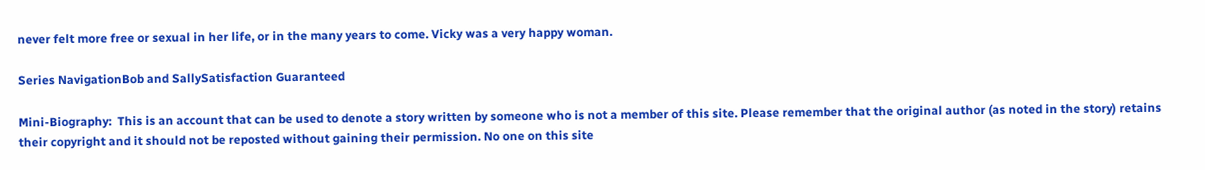never felt more free or sexual in her life, or in the many years to come. Vicky was a very happy woman.

Series NavigationBob and SallySatisfaction Guaranteed

Mini-Biography:  This is an account that can be used to denote a story written by someone who is not a member of this site. Please remember that the original author (as noted in the story) retains their copyright and it should not be reposted without gaining their permission. No one on this site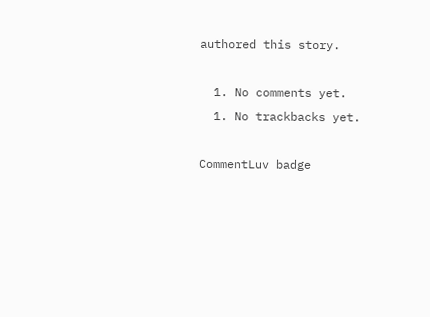authored this story.

  1. No comments yet.
  1. No trackbacks yet.

CommentLuv badge